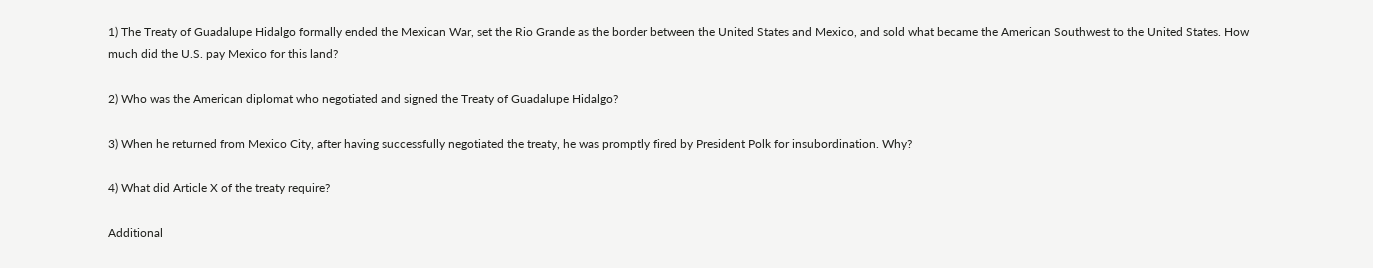1) The Treaty of Guadalupe Hidalgo formally ended the Mexican War, set the Rio Grande as the border between the United States and Mexico, and sold what became the American Southwest to the United States. How much did the U.S. pay Mexico for this land?

2) Who was the American diplomat who negotiated and signed the Treaty of Guadalupe Hidalgo?

3) When he returned from Mexico City, after having successfully negotiated the treaty, he was promptly fired by President Polk for insubordination. Why?

4) What did Article X of the treaty require?

Additional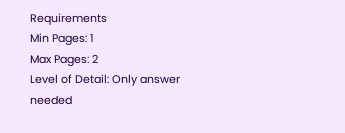Requirements
Min Pages: 1
Max Pages: 2
Level of Detail: Only answer needed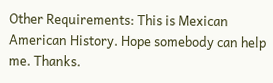Other Requirements: This is Mexican American History. Hope somebody can help me. Thanks.